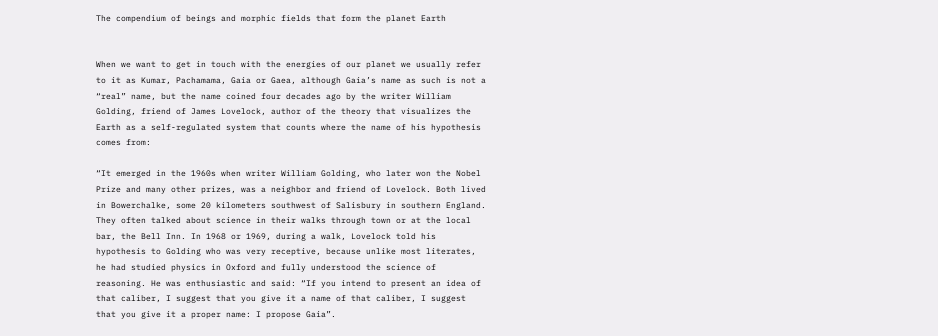The compendium of beings and morphic fields that form the planet Earth


When we want to get in touch with the energies of our planet we usually refer to it as Kumar, Pachamama, Gaia or Gaea, although Gaia’s name as such is not a “real” name, but the name coined four decades ago by the writer William Golding, friend of James Lovelock, author of the theory that visualizes the Earth as a self-regulated system that counts where the name of his hypothesis comes from:

“It emerged in the 1960s when writer William Golding, who later won the Nobel Prize and many other prizes, was a neighbor and friend of Lovelock. Both lived in Bowerchalke, some 20 kilometers southwest of Salisbury in southern England. They often talked about science in their walks through town or at the local bar, the Bell Inn. In 1968 or 1969, during a walk, Lovelock told his hypothesis to Golding who was very receptive, because unlike most literates, he had studied physics in Oxford and fully understood the science of reasoning. He was enthusiastic and said: “If you intend to present an idea of that caliber, I suggest that you give it a name of that caliber, I suggest that you give it a proper name: I propose Gaia”.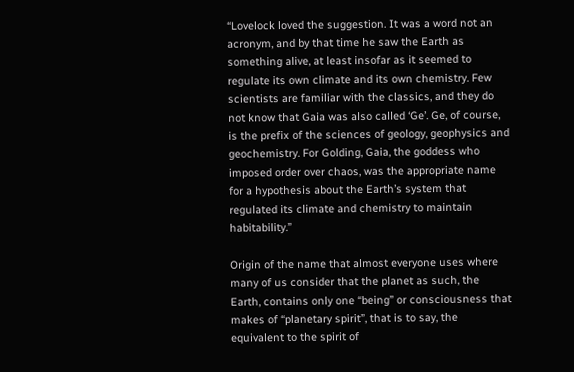“Lovelock loved the suggestion. It was a word not an acronym, and by that time he saw the Earth as something alive, at least insofar as it seemed to regulate its own climate and its own chemistry. Few scientists are familiar with the classics, and they do not know that Gaia was also called ‘Ge’. Ge, of course, is the prefix of the sciences of geology, geophysics and geochemistry. For Golding, Gaia, the goddess who imposed order over chaos, was the appropriate name for a hypothesis about the Earth’s system that regulated its climate and chemistry to maintain habitability.”

Origin of the name that almost everyone uses where many of us consider that the planet as such, the Earth, contains only one “being” or consciousness that makes of “planetary spirit”, that is to say, the equivalent to the spirit of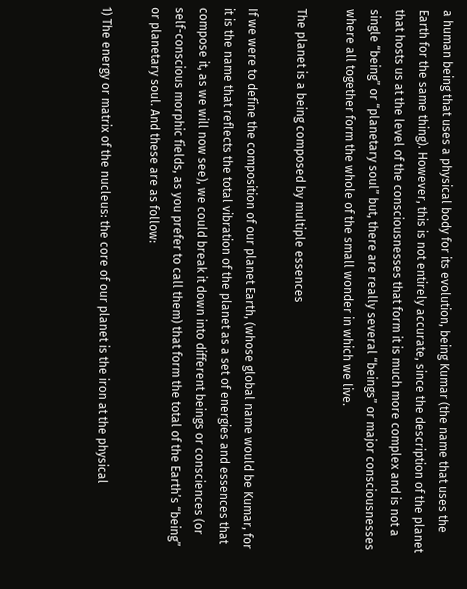a human being that uses a physical body for its evolution, being Kumar (the name that uses the Earth for the same thing). However, this is not entirely accurate, since the description of the planet that hosts us at the level of the consciousnesses that form it is much more complex and is not a single “being” or “planetary soul” but, there are really several “beings” or major consciousnesses where all together form the whole of the small wonder in which we live.

The planet is a being composed by multiple essences

If we were to define the composition of our planet Earth, (whose global name would be Kumar, for it is the name that reflects the total vibration of the planet as a set of energies and essences that compose it, as we will now see), we could break it down into different beings or consciences (or self-conscious morphic fields, as you prefer to call them) that form the total of the Earth’s “being” or planetary soul. And these are as follow:

1) The energy or matrix of the nucleus: the core of our planet is the iron at the physical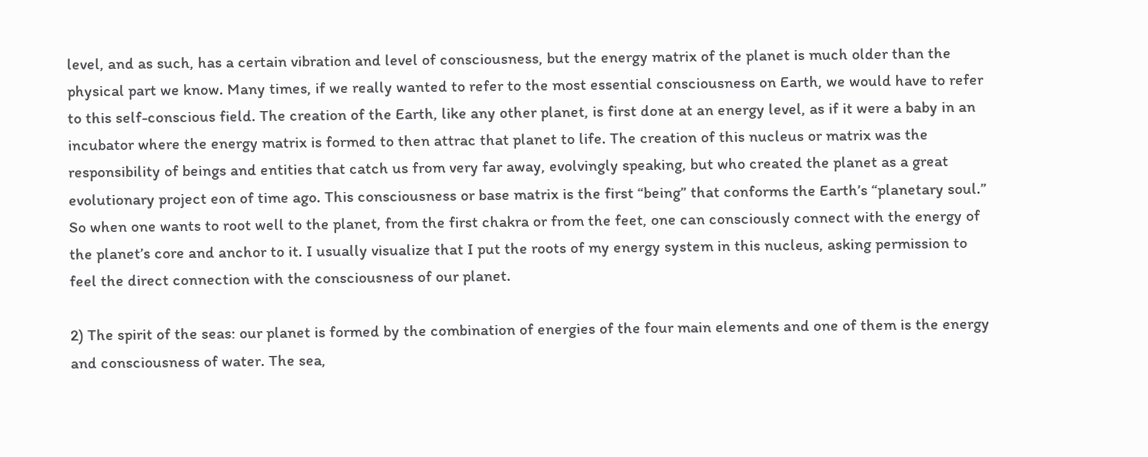level, and as such, has a certain vibration and level of consciousness, but the energy matrix of the planet is much older than the physical part we know. Many times, if we really wanted to refer to the most essential consciousness on Earth, we would have to refer to this self-conscious field. The creation of the Earth, like any other planet, is first done at an energy level, as if it were a baby in an incubator where the energy matrix is formed to then attrac that planet to life. The creation of this nucleus or matrix was the responsibility of beings and entities that catch us from very far away, evolvingly speaking, but who created the planet as a great evolutionary project eon of time ago. This consciousness or base matrix is the first “being” that conforms the Earth’s “planetary soul.” So when one wants to root well to the planet, from the first chakra or from the feet, one can consciously connect with the energy of the planet’s core and anchor to it. I usually visualize that I put the roots of my energy system in this nucleus, asking permission to feel the direct connection with the consciousness of our planet.

2) The spirit of the seas: our planet is formed by the combination of energies of the four main elements and one of them is the energy and consciousness of water. The sea,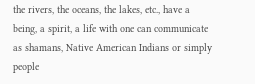the rivers, the oceans, the lakes, etc., have a being, a spirit, a life with one can communicate as shamans, Native American Indians or simply people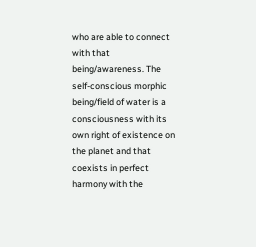who are able to connect with that being/awareness. The self-conscious morphic being/field of water is a consciousness with its own right of existence on the planet and that coexists in perfect harmony with the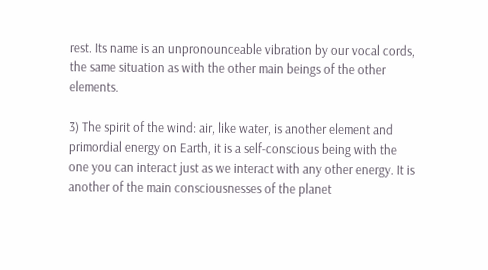rest. Its name is an unpronounceable vibration by our vocal cords, the same situation as with the other main beings of the other elements.

3) The spirit of the wind: air, like water, is another element and primordial energy on Earth, it is a self-conscious being with the one you can interact just as we interact with any other energy. It is another of the main consciousnesses of the planet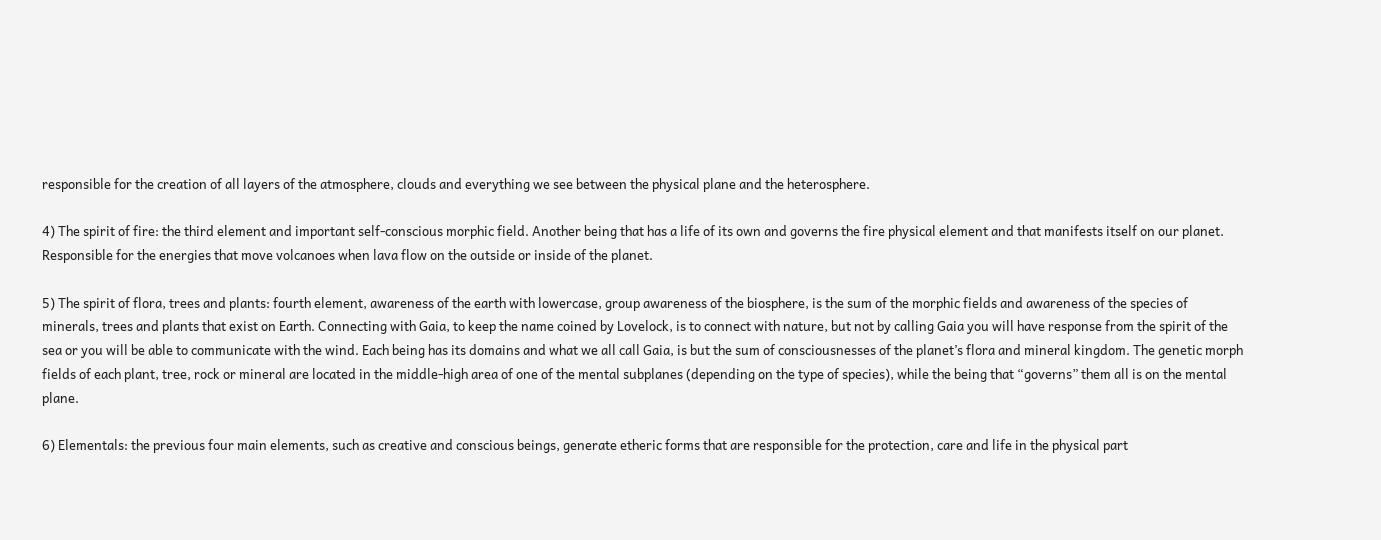responsible for the creation of all layers of the atmosphere, clouds and everything we see between the physical plane and the heterosphere.

4) The spirit of fire: the third element and important self-conscious morphic field. Another being that has a life of its own and governs the fire physical element and that manifests itself on our planet. Responsible for the energies that move volcanoes when lava flow on the outside or inside of the planet.

5) The spirit of flora, trees and plants: fourth element, awareness of the earth with lowercase, group awareness of the biosphere, is the sum of the morphic fields and awareness of the species of minerals, trees and plants that exist on Earth. Connecting with Gaia, to keep the name coined by Lovelock, is to connect with nature, but not by calling Gaia you will have response from the spirit of the sea or you will be able to communicate with the wind. Each being has its domains and what we all call Gaia, is but the sum of consciousnesses of the planet’s flora and mineral kingdom. The genetic morph fields of each plant, tree, rock or mineral are located in the middle-high area of one of the mental subplanes (depending on the type of species), while the being that “governs” them all is on the mental plane.

6) Elementals: the previous four main elements, such as creative and conscious beings, generate etheric forms that are responsible for the protection, care and life in the physical part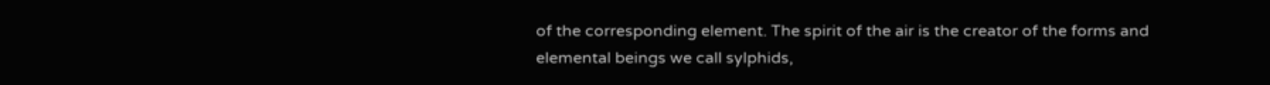of the corresponding element. The spirit of the air is the creator of the forms and elemental beings we call sylphids,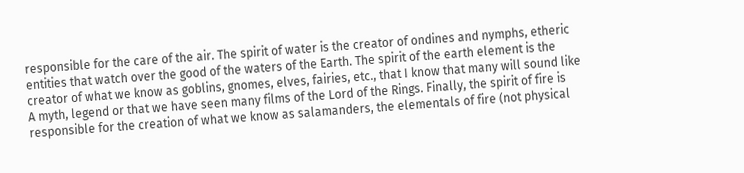responsible for the care of the air. The spirit of water is the creator of ondines and nymphs, etheric entities that watch over the good of the waters of the Earth. The spirit of the earth element is the creator of what we know as goblins, gnomes, elves, fairies, etc., that I know that many will sound like A myth, legend or that we have seen many films of the Lord of the Rings. Finally, the spirit of fire is responsible for the creation of what we know as salamanders, the elementals of fire (not physical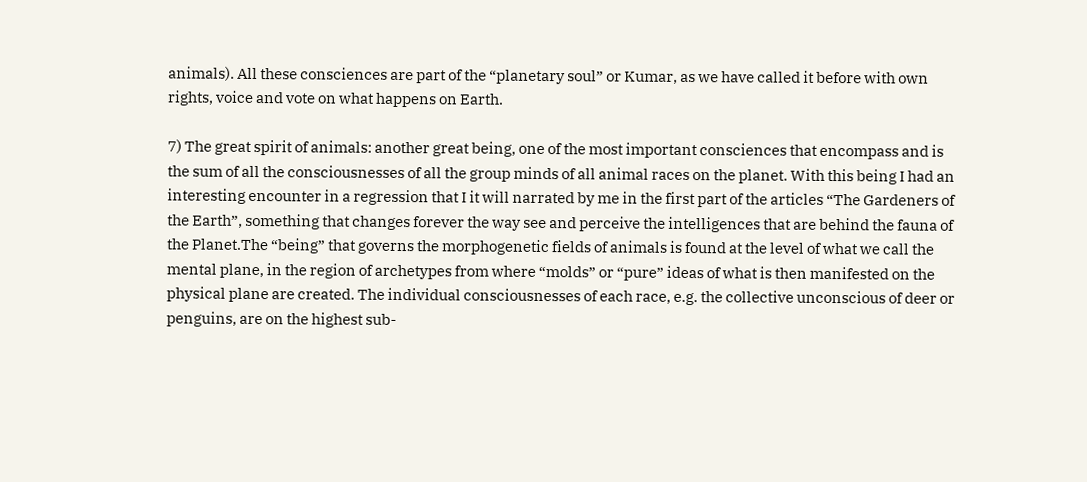animals). All these consciences are part of the “planetary soul” or Kumar, as we have called it before with own rights, voice and vote on what happens on Earth.

7) The great spirit of animals: another great being, one of the most important consciences that encompass and is the sum of all the consciousnesses of all the group minds of all animal races on the planet. With this being I had an interesting encounter in a regression that I it will narrated by me in the first part of the articles “The Gardeners of the Earth”, something that changes forever the way see and perceive the intelligences that are behind the fauna of the Planet.The “being” that governs the morphogenetic fields of animals is found at the level of what we call the mental plane, in the region of archetypes from where “molds” or “pure” ideas of what is then manifested on the physical plane are created. The individual consciousnesses of each race, e.g. the collective unconscious of deer or penguins, are on the highest sub-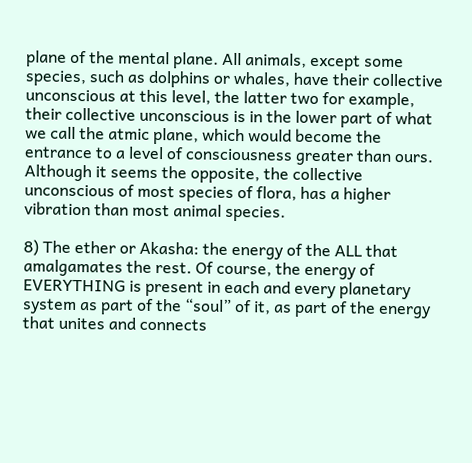plane of the mental plane. All animals, except some species, such as dolphins or whales, have their collective unconscious at this level, the latter two for example, their collective unconscious is in the lower part of what we call the atmic plane, which would become the entrance to a level of consciousness greater than ours. Although it seems the opposite, the collective unconscious of most species of flora, has a higher vibration than most animal species.

8) The ether or Akasha: the energy of the ALL that amalgamates the rest. Of course, the energy of EVERYTHING is present in each and every planetary system as part of the “soul” of it, as part of the energy that unites and connects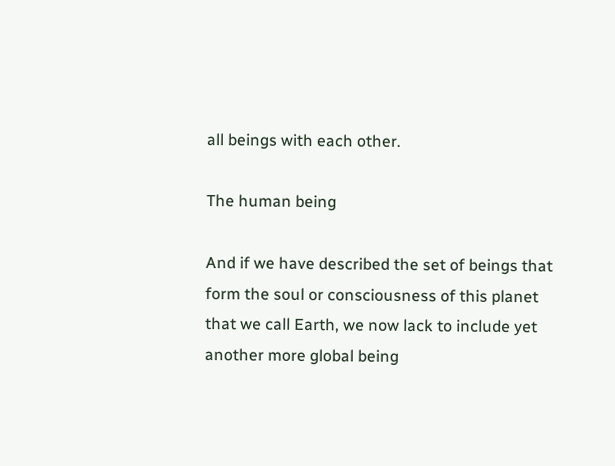all beings with each other.

The human being

And if we have described the set of beings that form the soul or consciousness of this planet that we call Earth, we now lack to include yet another more global being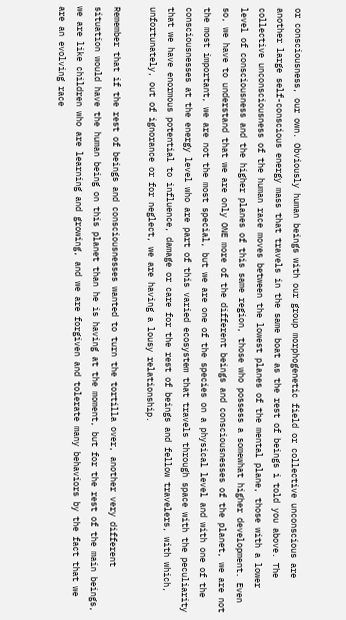or consciousness, our own. Obviously human beings with our group morphogenetic field or collective unconscious are another large self-conscious energy mass that travels in the same boat as the rest of beings i told you above. The collective unconsciousness of the human race moves between the lowest planes of the mental plane, those with a lower level of consciousness and the higher planes of this same region, those who possess a somewhat higher development. Even so, we have to understand that we are only ONE more of the different beings and consciousnesses of the planet, we are not the most important, we are not the most special, but we are one of the species on a physical level and with one of the consciousnesses at the energy level who are part of this varied ecosystem that travels through space with the peculiarity that we have enormous potential to influence, damage or care for the rest of beings and fellow travelers, with which, unfortunately, out of ignorance or for neglect, we are having a lousy relationship.

Remember that if the rest of beings and consciousnesses wanted to turn the tortilla over, another very different situation would have the human being on this planet than he is having at the moment, but for the rest of the main beings, we are like children who are learning and growing, and we are forgiven and tolerate many behaviors by the fact that we are an evolving race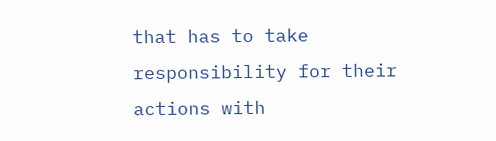that has to take responsibility for their actions with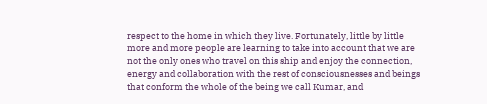respect to the home in which they live. Fortunately, little by little more and more people are learning to take into account that we are not the only ones who travel on this ship and enjoy the connection, energy and collaboration with the rest of consciousnesses and beings that conform the whole of the being we call Kumar, and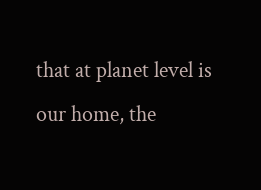that at planet level is our home, the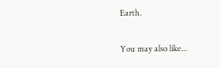Earth.

You may also like...